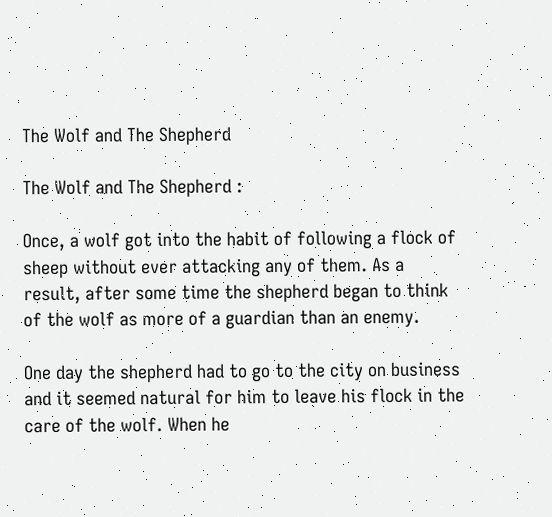The Wolf and The Shepherd

The Wolf and The Shepherd :

Once, a wolf got into the habit of following a flock of sheep without ever attacking any of them. As a result, after some time the shepherd began to think of the wolf as more of a guardian than an enemy.

One day the shepherd had to go to the city on business and it seemed natural for him to leave his flock in the care of the wolf. When he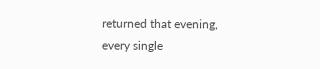returned that evening, every single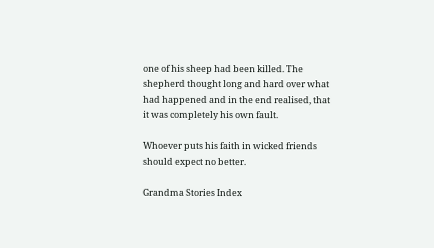one of his sheep had been killed. The shepherd thought long and hard over what had happened and in the end realised, that it was completely his own fault.

Whoever puts his faith in wicked friends should expect no better.

Grandma Stories Index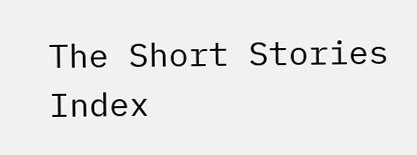The Short Stories Index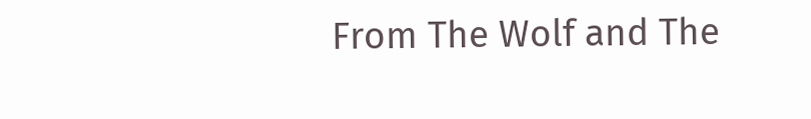From The Wolf and The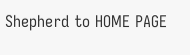Shepherd to HOME PAGE